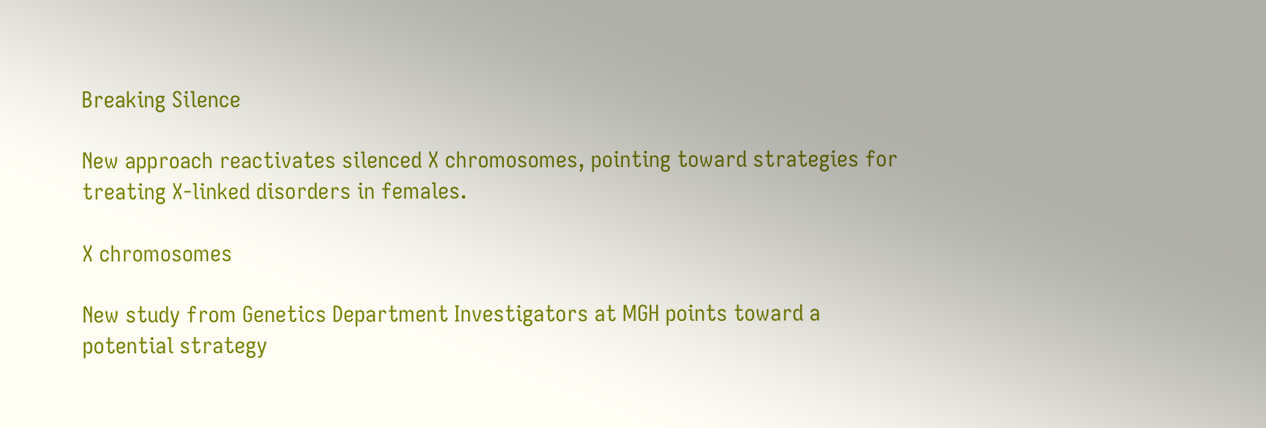Breaking Silence

New approach reactivates silenced X chromosomes, pointing toward strategies for treating X-linked disorders in females.

X chromosomes

New study from Genetics Department Investigators at MGH points toward a potential strategy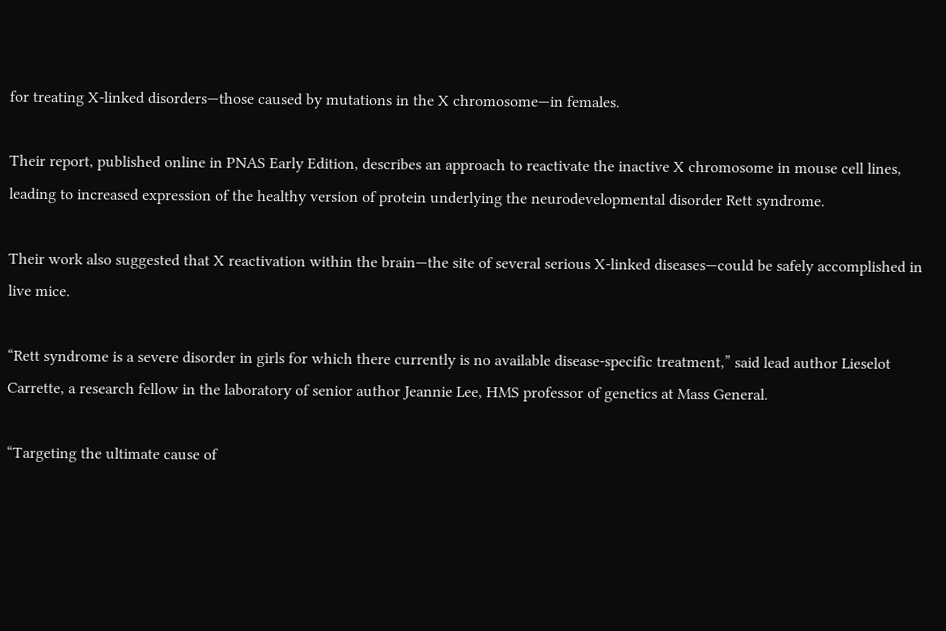for treating X-linked disorders—those caused by mutations in the X chromosome—in females.

Their report, published online in PNAS Early Edition, describes an approach to reactivate the inactive X chromosome in mouse cell lines, leading to increased expression of the healthy version of protein underlying the neurodevelopmental disorder Rett syndrome.

Their work also suggested that X reactivation within the brain—the site of several serious X-linked diseases—could be safely accomplished in live mice.

“Rett syndrome is a severe disorder in girls for which there currently is no available disease-specific treatment,” said lead author Lieselot Carrette, a research fellow in the laboratory of senior author Jeannie Lee, HMS professor of genetics at Mass General.

“Targeting the ultimate cause of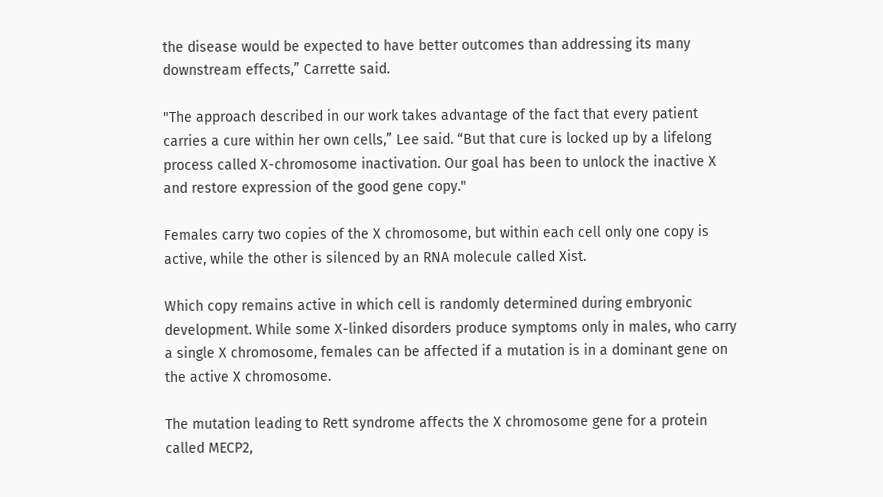the disease would be expected to have better outcomes than addressing its many downstream effects,” Carrette said.

"The approach described in our work takes advantage of the fact that every patient carries a cure within her own cells,” Lee said. “But that cure is locked up by a lifelong process called X-chromosome inactivation. Our goal has been to unlock the inactive X and restore expression of the good gene copy."

Females carry two copies of the X chromosome, but within each cell only one copy is active, while the other is silenced by an RNA molecule called Xist.

Which copy remains active in which cell is randomly determined during embryonic development. While some X-linked disorders produce symptoms only in males, who carry a single X chromosome, females can be affected if a mutation is in a dominant gene on the active X chromosome.

The mutation leading to Rett syndrome affects the X chromosome gene for a protein called MECP2,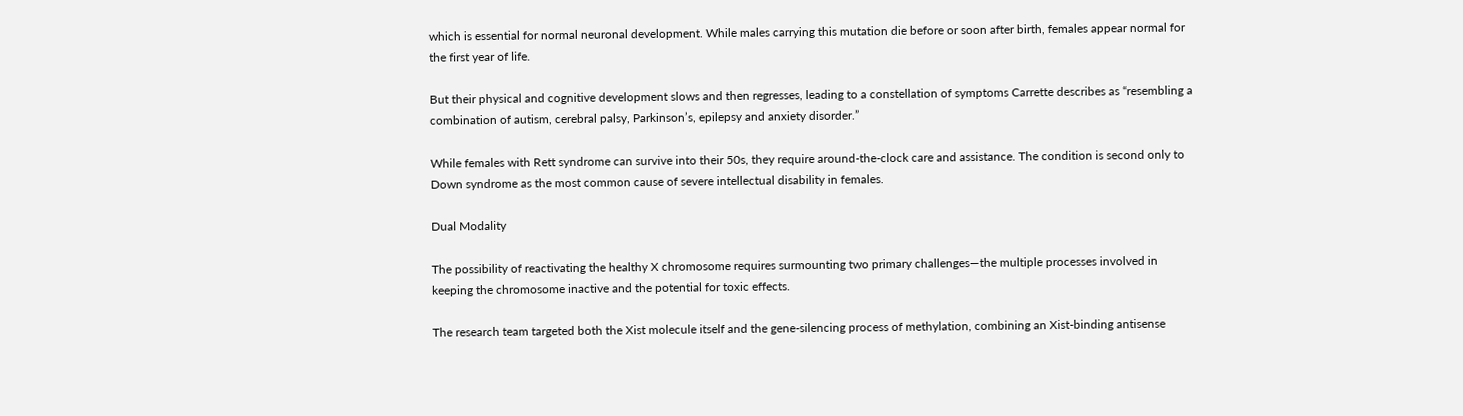which is essential for normal neuronal development. While males carrying this mutation die before or soon after birth, females appear normal for the first year of life.

But their physical and cognitive development slows and then regresses, leading to a constellation of symptoms Carrette describes as “resembling a combination of autism, cerebral palsy, Parkinson’s, epilepsy and anxiety disorder.”

While females with Rett syndrome can survive into their 50s, they require around-the-clock care and assistance. The condition is second only to Down syndrome as the most common cause of severe intellectual disability in females.

Dual Modality

The possibility of reactivating the healthy X chromosome requires surmounting two primary challenges—the multiple processes involved in keeping the chromosome inactive and the potential for toxic effects.

The research team targeted both the Xist molecule itself and the gene-silencing process of methylation, combining an Xist-binding antisense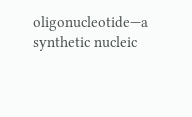oligonucleotide—a synthetic nucleic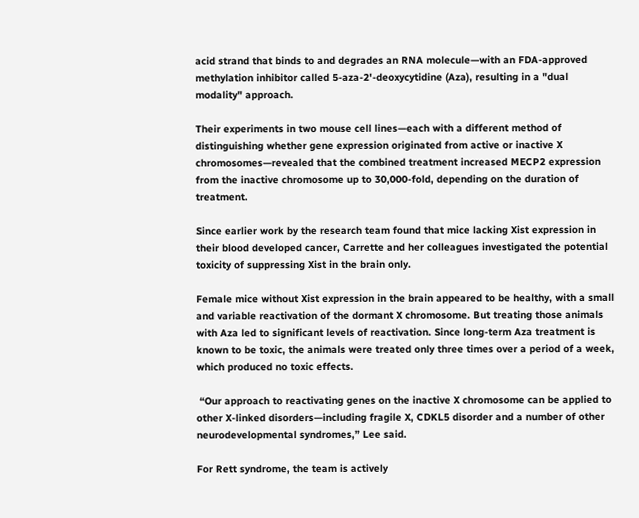acid strand that binds to and degrades an RNA molecule—with an FDA-approved methylation inhibitor called 5-aza-2'-deoxycytidine (Aza), resulting in a "dual modality" approach.

Their experiments in two mouse cell lines—each with a different method of distinguishing whether gene expression originated from active or inactive X chromosomes—revealed that the combined treatment increased MECP2 expression from the inactive chromosome up to 30,000-fold, depending on the duration of treatment.

Since earlier work by the research team found that mice lacking Xist expression in their blood developed cancer, Carrette and her colleagues investigated the potential toxicity of suppressing Xist in the brain only.

Female mice without Xist expression in the brain appeared to be healthy, with a small and variable reactivation of the dormant X chromosome. But treating those animals with Aza led to significant levels of reactivation. Since long-term Aza treatment is known to be toxic, the animals were treated only three times over a period of a week, which produced no toxic effects.

 “Our approach to reactivating genes on the inactive X chromosome can be applied to other X-linked disorders—including fragile X, CDKL5 disorder and a number of other neurodevelopmental syndromes,” Lee said.

For Rett syndrome, the team is actively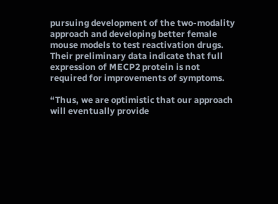pursuing development of the two-modality approach and developing better female mouse models to test reactivation drugs. Their preliminary data indicate that full expression of MECP2 protein is not required for improvements of symptoms.

“Thus, we are optimistic that our approach will eventually provide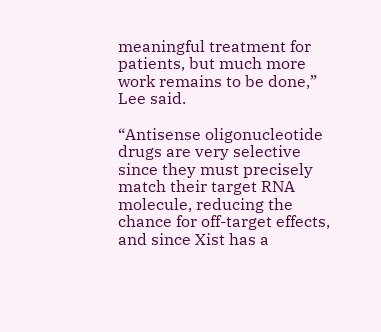meaningful treatment for patients, but much more work remains to be done,” Lee said.

“Antisense oligonucleotide drugs are very selective since they must precisely match their target RNA molecule, reducing the chance for off-target effects, and since Xist has a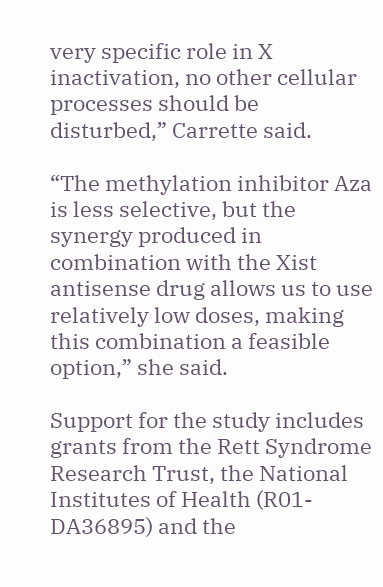very specific role in X inactivation, no other cellular processes should be disturbed,” Carrette said.

“The methylation inhibitor Aza is less selective, but the synergy produced in combination with the Xist antisense drug allows us to use relatively low doses, making this combination a feasible option,” she said.

Support for the study includes grants from the Rett Syndrome Research Trust, the National Institutes of Health (R01-DA36895) and the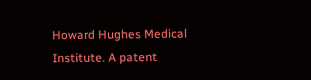Howard Hughes Medical Institute. A patent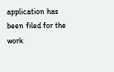application has been filed for the work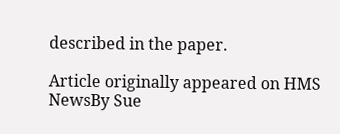described in the paper.

Article originally appeared on HMS NewsBy Sue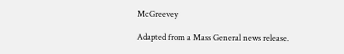McGreevey

Adapted from a Mass General news release.